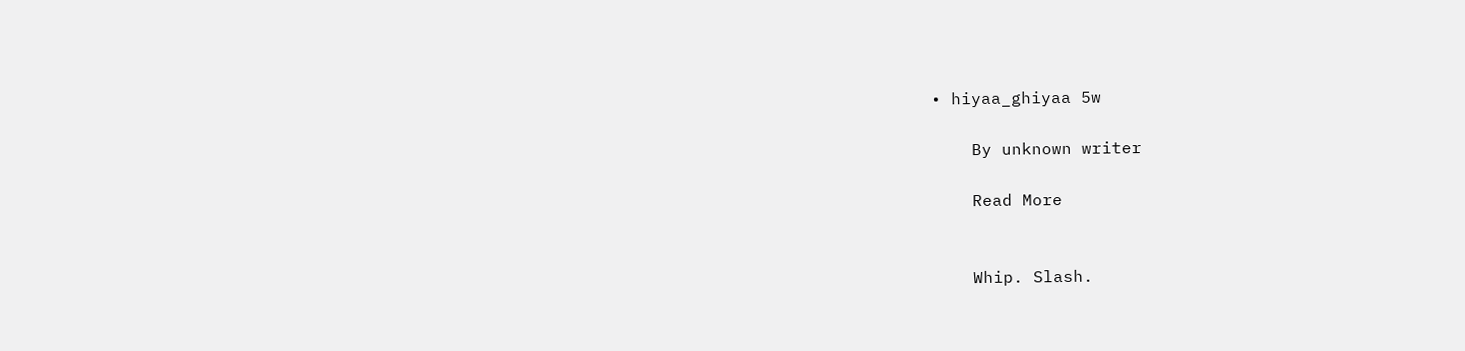• hiyaa_ghiyaa 5w

    By unknown writer

    Read More


    Whip. Slash.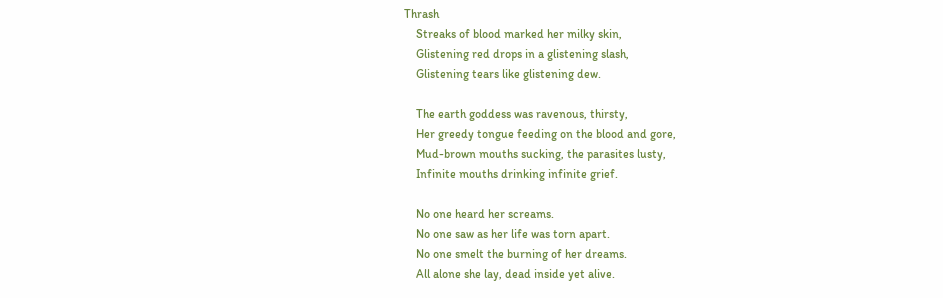Thrash
    Streaks of blood marked her milky skin,
    Glistening red drops in a glistening slash,
    Glistening tears like glistening dew.

    The earth goddess was ravenous, thirsty,
    Her greedy tongue feeding on the blood and gore,
    Mud-brown mouths sucking, the parasites lusty,
    Infinite mouths drinking infinite grief.

    No one heard her screams.
    No one saw as her life was torn apart.
    No one smelt the burning of her dreams.
    All alone she lay, dead inside yet alive.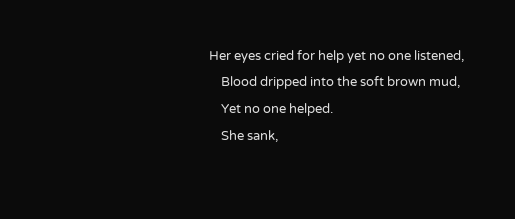Her eyes cried for help yet no one listened,
    Blood dripped into the soft brown mud,
    Yet no one helped.
    She sank,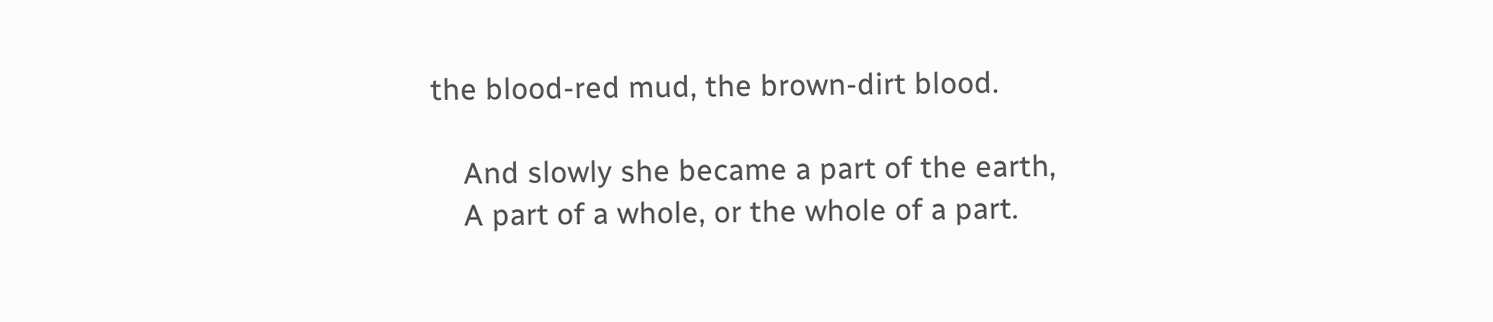the blood-red mud, the brown-dirt blood.

    And slowly she became a part of the earth,
    A part of a whole, or the whole of a part.